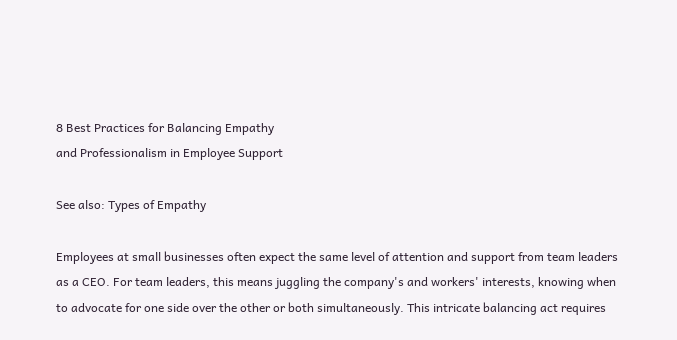8 Best Practices for Balancing Empathy
and Professionalism in Employee Support

See also: Types of Empathy

Employees at small businesses often expect the same level of attention and support from team leaders as a CEO. For team leaders, this means juggling the company's and workers' interests, knowing when to advocate for one side over the other or both simultaneously. This intricate balancing act requires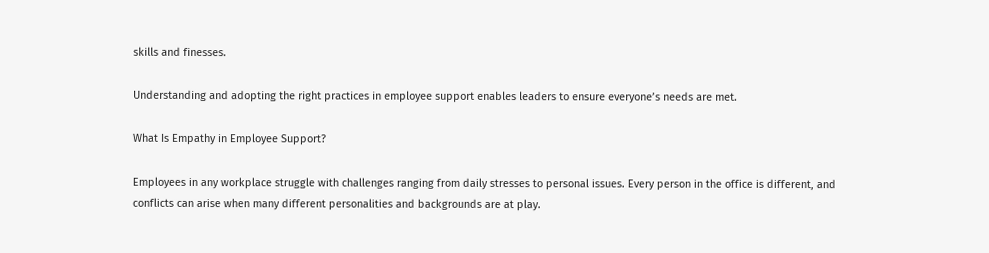skills and finesses.

Understanding and adopting the right practices in employee support enables leaders to ensure everyone’s needs are met.

What Is Empathy in Employee Support?

Employees in any workplace struggle with challenges ranging from daily stresses to personal issues. Every person in the office is different, and conflicts can arise when many different personalities and backgrounds are at play.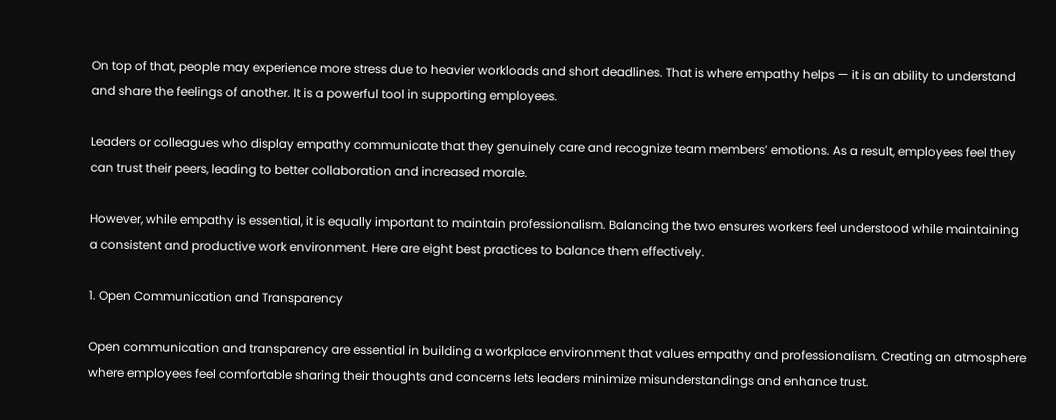On top of that, people may experience more stress due to heavier workloads and short deadlines. That is where empathy helps — it is an ability to understand and share the feelings of another. It is a powerful tool in supporting employees.

Leaders or colleagues who display empathy communicate that they genuinely care and recognize team members’ emotions. As a result, employees feel they can trust their peers, leading to better collaboration and increased morale.

However, while empathy is essential, it is equally important to maintain professionalism. Balancing the two ensures workers feel understood while maintaining a consistent and productive work environment. Here are eight best practices to balance them effectively.

1. Open Communication and Transparency

Open communication and transparency are essential in building a workplace environment that values empathy and professionalism. Creating an atmosphere where employees feel comfortable sharing their thoughts and concerns lets leaders minimize misunderstandings and enhance trust.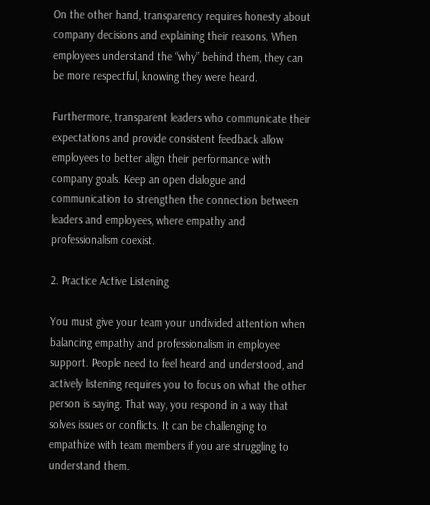On the other hand, transparency requires honesty about company decisions and explaining their reasons. When employees understand the “why” behind them, they can be more respectful, knowing they were heard.

Furthermore, transparent leaders who communicate their expectations and provide consistent feedback allow employees to better align their performance with company goals. Keep an open dialogue and communication to strengthen the connection between leaders and employees, where empathy and professionalism coexist.

2. Practice Active Listening

You must give your team your undivided attention when balancing empathy and professionalism in employee support. People need to feel heard and understood, and actively listening requires you to focus on what the other person is saying. That way, you respond in a way that solves issues or conflicts. It can be challenging to empathize with team members if you are struggling to understand them.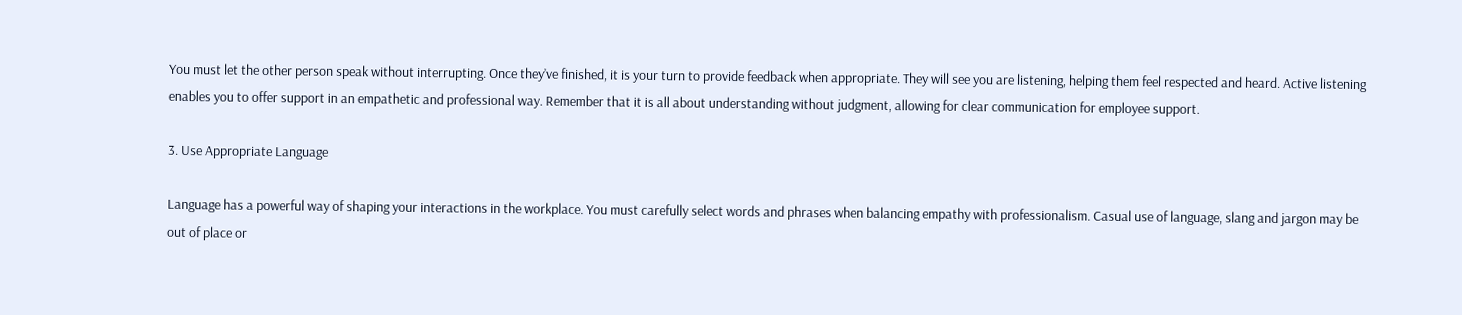You must let the other person speak without interrupting. Once they’ve finished, it is your turn to provide feedback when appropriate. They will see you are listening, helping them feel respected and heard. Active listening enables you to offer support in an empathetic and professional way. Remember that it is all about understanding without judgment, allowing for clear communication for employee support.

3. Use Appropriate Language

Language has a powerful way of shaping your interactions in the workplace. You must carefully select words and phrases when balancing empathy with professionalism. Casual use of language, slang and jargon may be out of place or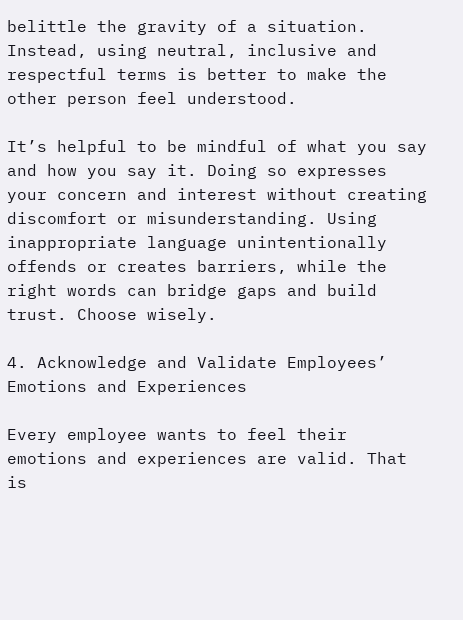belittle the gravity of a situation. Instead, using neutral, inclusive and respectful terms is better to make the other person feel understood.

It’s helpful to be mindful of what you say and how you say it. Doing so expresses your concern and interest without creating discomfort or misunderstanding. Using inappropriate language unintentionally offends or creates barriers, while the right words can bridge gaps and build trust. Choose wisely.

4. Acknowledge and Validate Employees’ Emotions and Experiences

Every employee wants to feel their emotions and experiences are valid. That is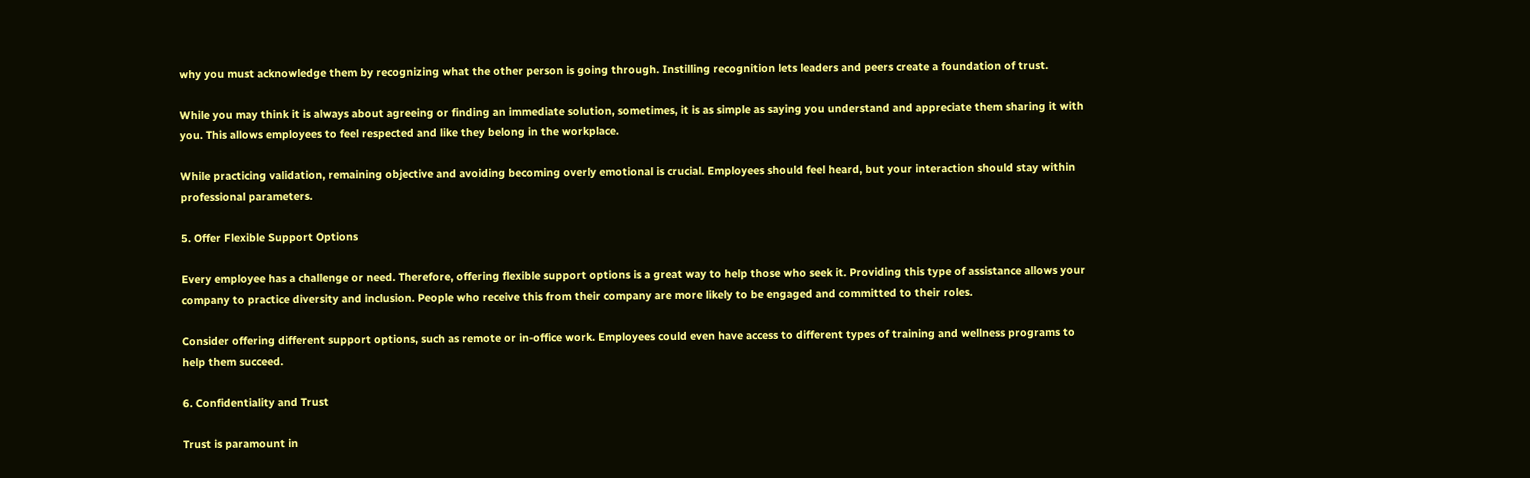why you must acknowledge them by recognizing what the other person is going through. Instilling recognition lets leaders and peers create a foundation of trust.

While you may think it is always about agreeing or finding an immediate solution, sometimes, it is as simple as saying you understand and appreciate them sharing it with you. This allows employees to feel respected and like they belong in the workplace.

While practicing validation, remaining objective and avoiding becoming overly emotional is crucial. Employees should feel heard, but your interaction should stay within professional parameters.

5. Offer Flexible Support Options

Every employee has a challenge or need. Therefore, offering flexible support options is a great way to help those who seek it. Providing this type of assistance allows your company to practice diversity and inclusion. People who receive this from their company are more likely to be engaged and committed to their roles.

Consider offering different support options, such as remote or in-office work. Employees could even have access to different types of training and wellness programs to help them succeed.

6. Confidentiality and Trust

Trust is paramount in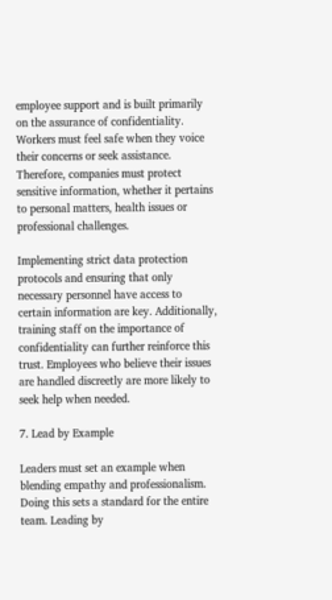employee support and is built primarily on the assurance of confidentiality. Workers must feel safe when they voice their concerns or seek assistance. Therefore, companies must protect sensitive information, whether it pertains to personal matters, health issues or professional challenges.

Implementing strict data protection protocols and ensuring that only necessary personnel have access to certain information are key. Additionally, training staff on the importance of confidentiality can further reinforce this trust. Employees who believe their issues are handled discreetly are more likely to seek help when needed.

7. Lead by Example

Leaders must set an example when blending empathy and professionalism. Doing this sets a standard for the entire team. Leading by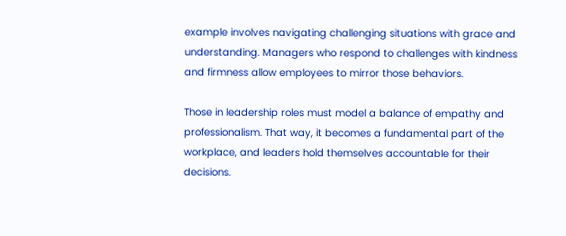example involves navigating challenging situations with grace and understanding. Managers who respond to challenges with kindness and firmness allow employees to mirror those behaviors.

Those in leadership roles must model a balance of empathy and professionalism. That way, it becomes a fundamental part of the workplace, and leaders hold themselves accountable for their decisions.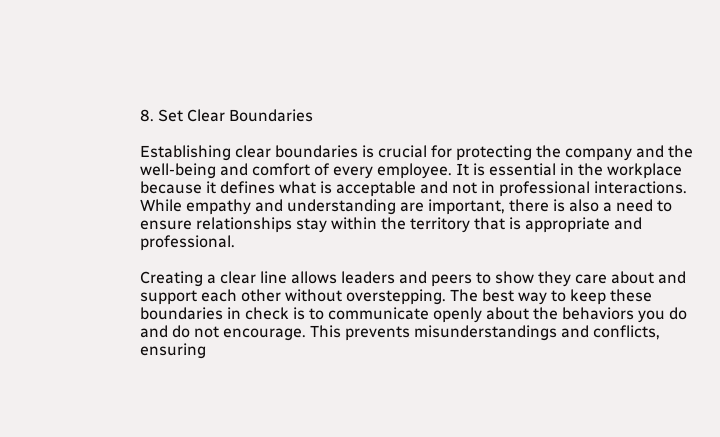8. Set Clear Boundaries

Establishing clear boundaries is crucial for protecting the company and the well-being and comfort of every employee. It is essential in the workplace because it defines what is acceptable and not in professional interactions. While empathy and understanding are important, there is also a need to ensure relationships stay within the territory that is appropriate and professional.

Creating a clear line allows leaders and peers to show they care about and support each other without overstepping. The best way to keep these boundaries in check is to communicate openly about the behaviors you do and do not encourage. This prevents misunderstandings and conflicts, ensuring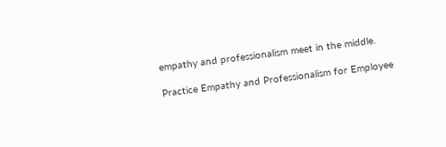empathy and professionalism meet in the middle.

Practice Empathy and Professionalism for Employee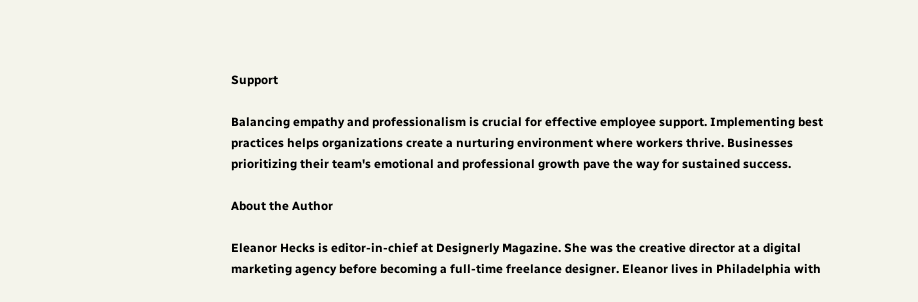Support

Balancing empathy and professionalism is crucial for effective employee support. Implementing best practices helps organizations create a nurturing environment where workers thrive. Businesses prioritizing their team's emotional and professional growth pave the way for sustained success.

About the Author

Eleanor Hecks is editor-in-chief at Designerly Magazine. She was the creative director at a digital marketing agency before becoming a full-time freelance designer. Eleanor lives in Philadelphia with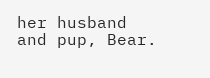her husband and pup, Bear.